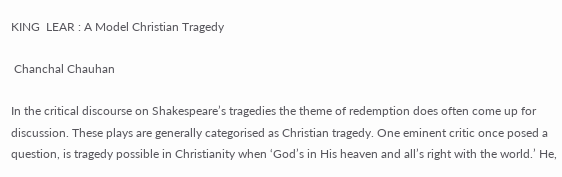KING  LEAR : A Model Christian Tragedy

 Chanchal Chauhan

In the critical discourse on Shakespeare’s tragedies the theme of redemption does often come up for discussion. These plays are generally categorised as Christian tragedy. One eminent critic once posed a question, is tragedy possible in Christianity when ‘God’s in His heaven and all’s right with the world.’ He,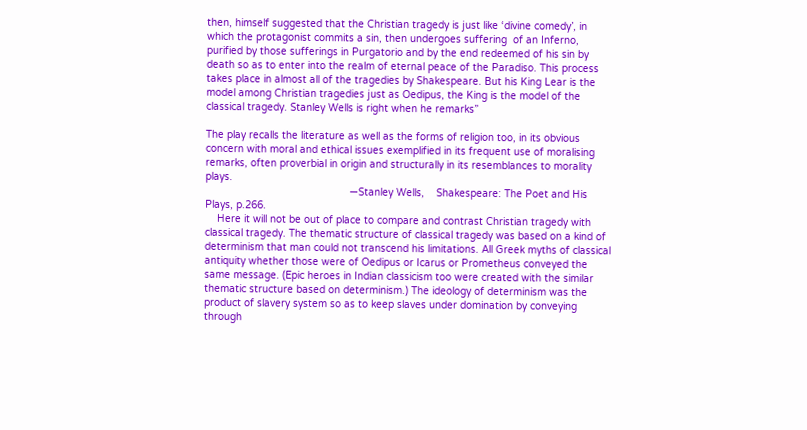then, himself suggested that the Christian tragedy is just like ‘divine comedy’, in which the protagonist commits a sin, then undergoes suffering  of an Inferno, purified by those sufferings in Purgatorio and by the end redeemed of his sin by death so as to enter into the realm of eternal peace of the Paradiso. This process takes place in almost all of the tragedies by Shakespeare. But his King Lear is the model among Christian tragedies just as Oedipus, the King is the model of the classical tragedy. Stanley Wells is right when he remarks”

The play recalls the literature as well as the forms of religion too, in its obvious concern with moral and ethical issues exemplified in its frequent use of moralising remarks, often proverbial in origin and structurally in its resemblances to morality plays.
                                                —Stanley Wells,    Shakespeare: The Poet and His Plays, p.266.
    Here it will not be out of place to compare and contrast Christian tragedy with classical tragedy. The thematic structure of classical tragedy was based on a kind of determinism that man could not transcend his limitations. All Greek myths of classical antiquity whether those were of Oedipus or Icarus or Prometheus conveyed the same message. (Epic heroes in Indian classicism too were created with the similar thematic structure based on determinism.) The ideology of determinism was the product of slavery system so as to keep slaves under domination by conveying through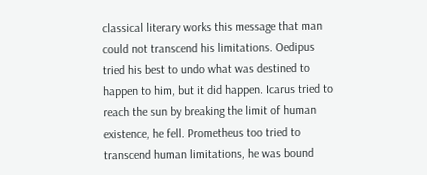classical literary works this message that man could not transcend his limitations. Oedipus tried his best to undo what was destined to happen to him, but it did happen. Icarus tried to reach the sun by breaking the limit of human existence, he fell. Prometheus too tried to transcend human limitations, he was bound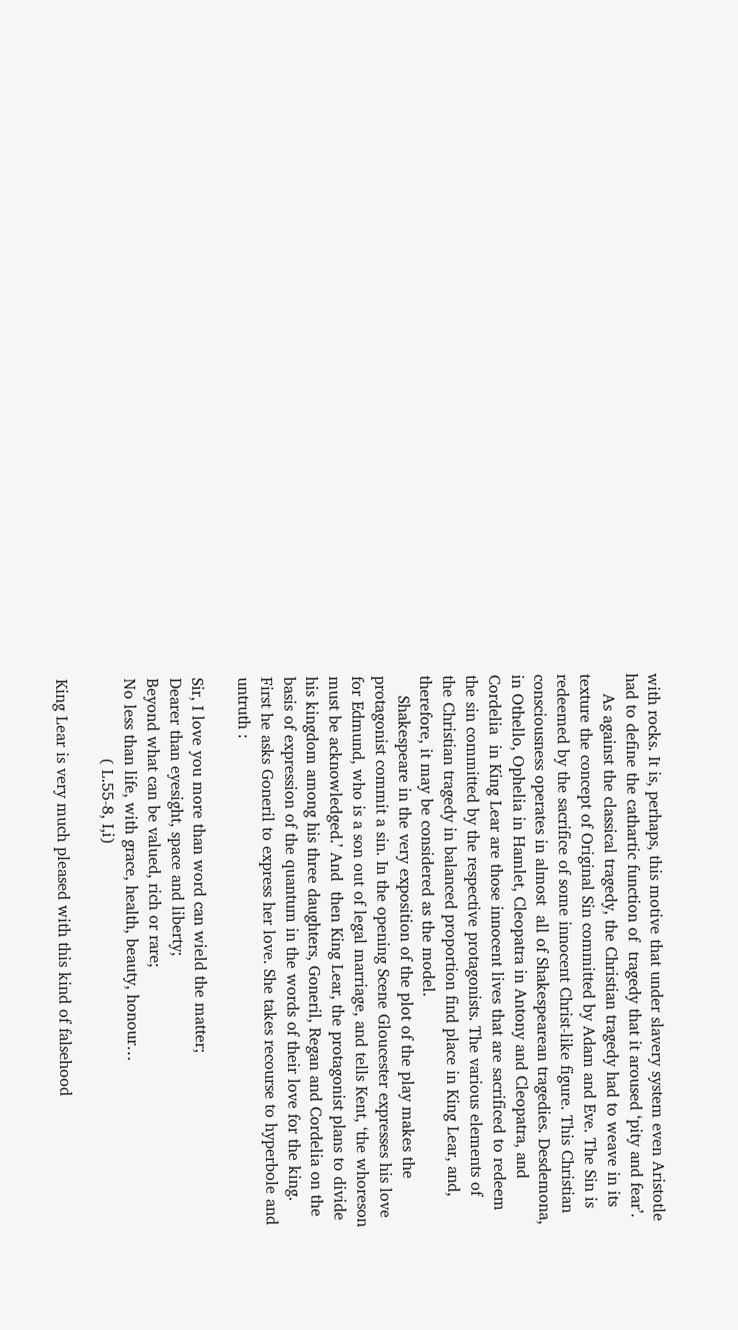with rocks. It is, perhaps, this motive that under slavery system even Aristotle had to define the cathartic function of  tragedy that it aroused ‘pity and fear’.
    As against the classical tragedy, the Christian tragedy had to weave in its texture the concept of Original Sin committed by Adam and Eve. The Sin is redeemed by the sacrifice of some innocent Christ-like figure. This Christian consciousness operates in almost  all of Shakespearean tragedies. Desdemona, in Othello, Ophelia in Hamlet, Cleopatra in Antony and Cleopatra, and Cordelia  in King Lear are those innocent lives that are sacrificed to redeem the sin committed by the respective protagonists. The various elements of  the Christian tragedy in balanced proportion find place in King Lear, and, therefore, it may be considered as the model.
    Shakespeare in the very exposition of the plot of the play makes the protagonist commit a sin. In the opening Scene Gloucester expresses his love for Edmund, who is a son out of legal marriage, and tells Kent, ‘the whoreson must be acknowledged.’ And  then King Lear, the protagonist plans to divide his kingdom among his three daughters, Goneril, Regan and Cordelia on the basis of expression of the quantum in the words of their love for the king. First he asks Goneril to express her love. She takes recourse to hyperbole and untruth :

Sir, I love you more than word can wield the matter;
Dearer than eyesight, space and liberty;
Beyond what can be valued, rich or rare;
No less than life, with grace, health, beauty, honour…
                ( L.55-8, I,i)

King Lear is very much pleased with this kind of falsehood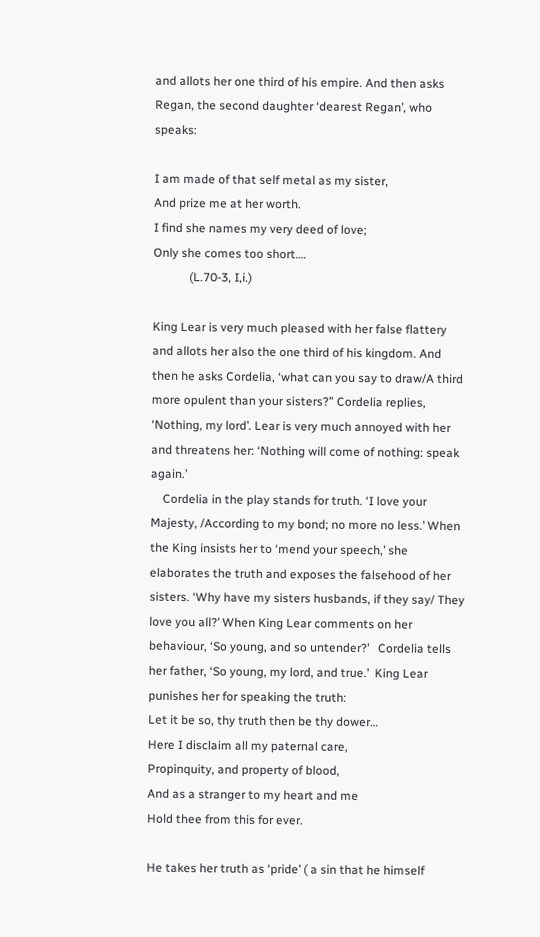and allots her one third of his empire. And then asks Regan, the second daughter ‘dearest Regan’, who speaks:

I am made of that self metal as my sister,
And prize me at her worth.
I find she names my very deed of love;
Only she comes too short….
            (L.70-3, I,i.)

King Lear is very much pleased with her false flattery and allots her also the one third of his kingdom. And then he asks Cordelia, ‘what can you say to draw/A third more opulent than your sisters?” Cordelia replies, ‘Nothing, my lord’. Lear is very much annoyed with her  and threatens her: ‘Nothing will come of nothing: speak again.’
    Cordelia in the play stands for truth. ‘I love your Majesty, /According to my bond; no more no less.’ When the King insists her to ‘mend your speech,’ she elaborates the truth and exposes the falsehood of her sisters. ‘Why have my sisters husbands, if they say/ They love you all?’ When King Lear comments on her behaviour, ‘So young, and so untender?’   Cordelia tells her father, ‘So young, my lord, and true.’  King Lear punishes her for speaking the truth:
Let it be so, thy truth then be thy dower…
Here I disclaim all my paternal care,
Propinquity, and property of blood,
And as a stranger to my heart and me
Hold thee from this for ever.

He takes her truth as ‘pride’ ( a sin that he himself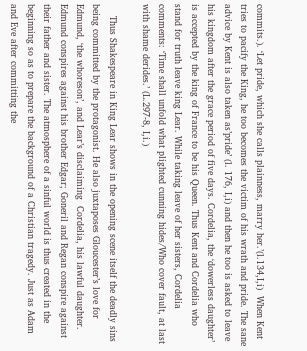commits.). ‘Let pride, which she calls plainness, marry her.’(l.134,I,i)  When Kent tries to pacify the King, he too becomes the victim of his wrath and pride. The sane advice by Kent is also taken as’pride’ (l. 176, I,i) and then he too is asked to leave his kingdom after the grace period of five days. Cordelia, the ‘dowerless daughter’ is accepted by the king of France to be his Queen. Thus Kent and Cordelia who stand for truth leave king Lear. While taking leave of her sisters, Cordelia comments: ‘Time shall unfold what plighted cunning hides/Who cover fault, at last with shame derides.’ (L.297-8, I,i.)

    Thus Shakespeare in King Lear shows in the opening scene itself the deadly sins being committed by the protagonist. He also juxtaposes Gloucester’s love for Edmund, ‘the whoreson’, and Lear’s disclaiming  Cordelia, his lawful daughter. Edmund conspires against his brother Edgar; Goneril and Regan conspire against their father and sister. The atmosphere of a sinful world is thus created in the beginning so as to prepare the background of a Christian tragedy. Just as Adam and Eve after committing the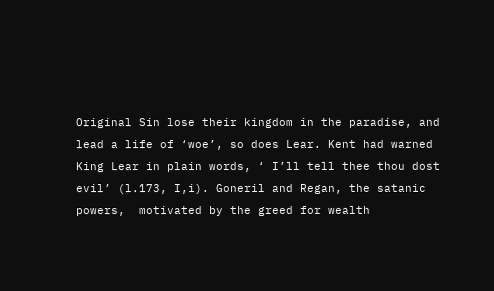Original Sin lose their kingdom in the paradise, and lead a life of ‘woe’, so does Lear. Kent had warned King Lear in plain words, ‘ I’ll tell thee thou dost evil’ (l.173, I,i). Goneril and Regan, the satanic powers,  motivated by the greed for wealth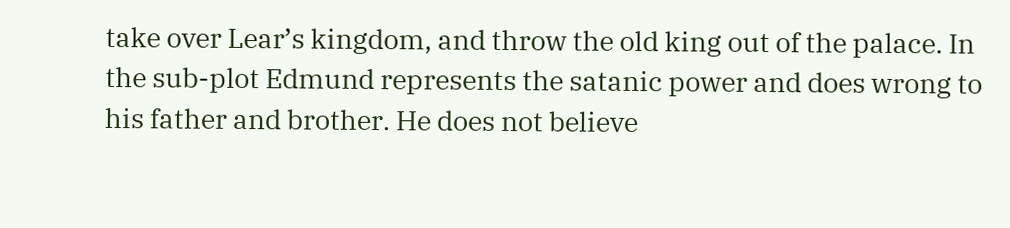take over Lear’s kingdom, and throw the old king out of the palace. In the sub-plot Edmund represents the satanic power and does wrong to his father and brother. He does not believe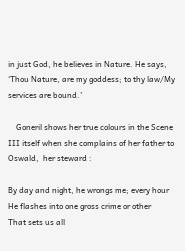in just God, he believes in Nature. He says, ‘Thou Nature, are my goddess; to thy law/My services are bound.’

    Goneril shows her true colours in the Scene III itself when she complains of her father to Oswald,  her steward :

By day and night, he wrongs me; every hour
He flashes into one gross crime or other
That sets us all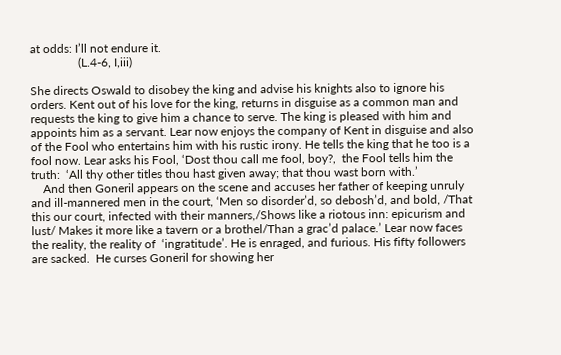at odds: I’ll not endure it.
                (L.4-6, I,iii)

She directs Oswald to disobey the king and advise his knights also to ignore his orders. Kent out of his love for the king, returns in disguise as a common man and requests the king to give him a chance to serve. The king is pleased with him and appoints him as a servant. Lear now enjoys the company of Kent in disguise and also of the Fool who entertains him with his rustic irony. He tells the king that he too is a fool now. Lear asks his Fool, ‘Dost thou call me fool, boy?,  the Fool tells him the truth:  ‘All thy other titles thou hast given away; that thou wast born with.’
    And then Goneril appears on the scene and accuses her father of keeping unruly and ill-mannered men in the court, ‘Men so disorder’d, so debosh’d, and bold, /That this our court, infected with their manners,/Shows like a riotous inn: epicurism and lust/ Makes it more like a tavern or a brothel/Than a grac’d palace.’ Lear now faces the reality, the reality of  ‘ingratitude’. He is enraged, and furious. His fifty followers are sacked.  He curses Goneril for showing her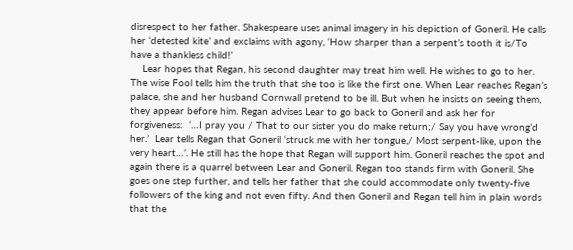disrespect to her father. Shakespeare uses animal imagery in his depiction of Goneril. He calls her ‘detested kite’ and exclaims with agony, ‘How sharper than a serpent’s tooth it is/To have a thankless child!’
    Lear hopes that Regan, his second daughter may treat him well. He wishes to go to her. The wise Fool tells him the truth that she too is like the first one. When Lear reaches Regan’s palace, she and her husband Cornwall pretend to be ill. But when he insists on seeing them, they appear before him. Regan advises Lear to go back to Goneril and ask her for forgiveness:  ‘…I pray you / That to our sister you do make return;/ Say you have wrong’d her.’  Lear tells Regan that Goneril ‘struck me with her tongue,/ Most serpent-like, upon the very heart…’. He still has the hope that Regan will support him. Goneril reaches the spot and again there is a quarrel between Lear and Goneril. Regan too stands firm with Goneril. She goes one step further, and tells her father that she could accommodate only twenty-five followers of the king and not even fifty. And then Goneril and Regan tell him in plain words that the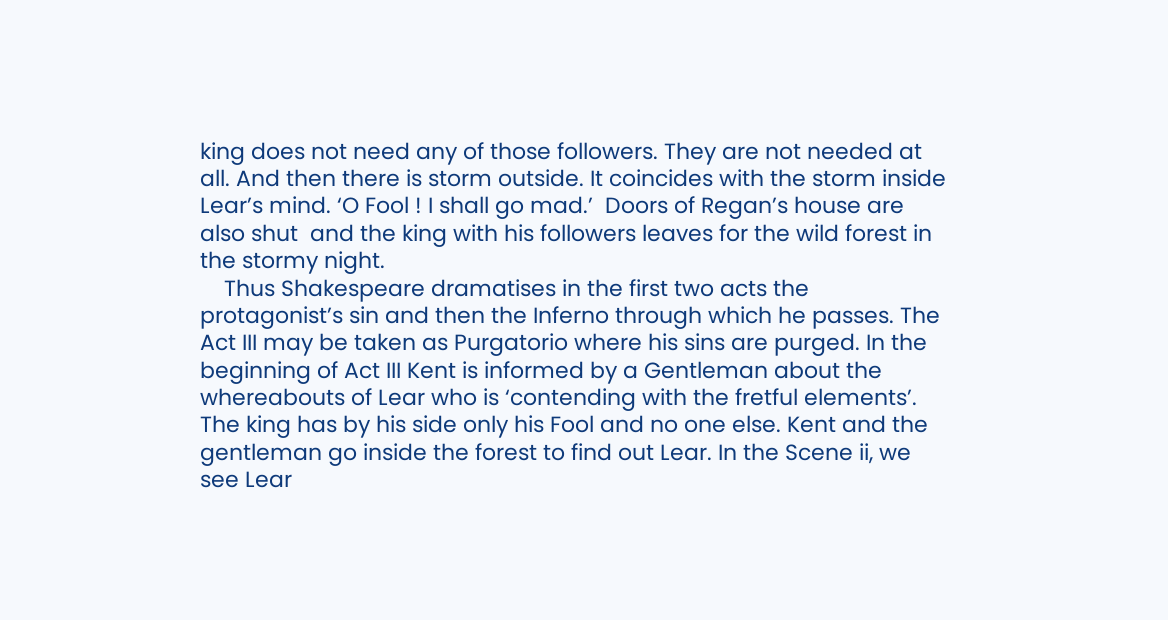king does not need any of those followers. They are not needed at all. And then there is storm outside. It coincides with the storm inside Lear’s mind. ‘O Fool ! I shall go mad.’  Doors of Regan’s house are also shut  and the king with his followers leaves for the wild forest in the stormy night.
    Thus Shakespeare dramatises in the first two acts the protagonist’s sin and then the Inferno through which he passes. The Act III may be taken as Purgatorio where his sins are purged. In the beginning of Act III Kent is informed by a Gentleman about the whereabouts of Lear who is ‘contending with the fretful elements’. The king has by his side only his Fool and no one else. Kent and the gentleman go inside the forest to find out Lear. In the Scene ii, we see Lear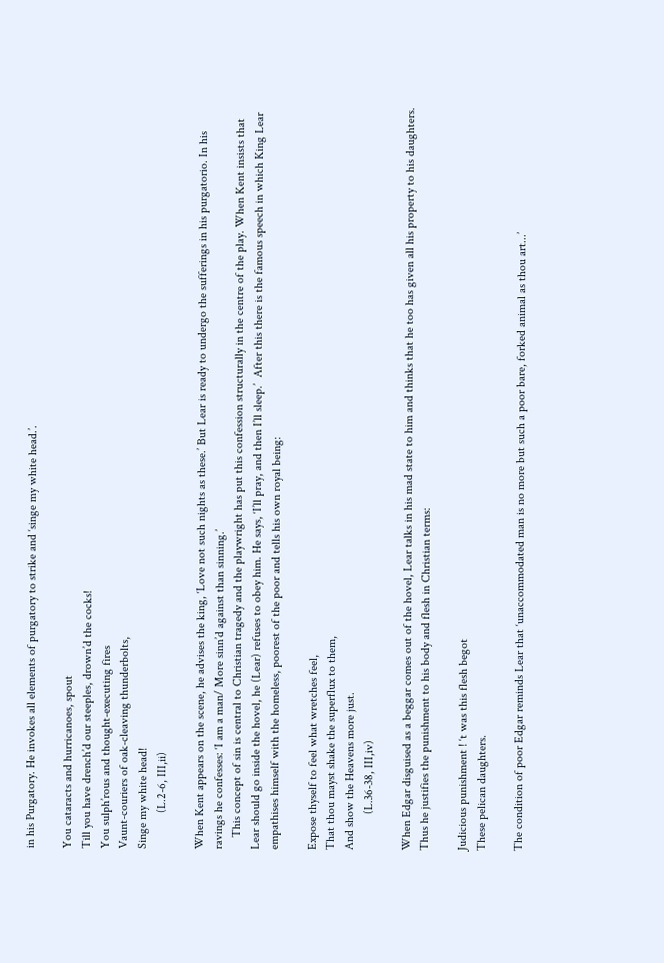in his Purgatory. He invokes all elements of purgatory to strike and ‘singe my white head.’.

You cataracts and hurricanoes, spout
Till you have drench’d our steeples, drown’d the cocks!
You sulph’rous and thought-executing fires
Vaunt-couriers of oak-cleaving thunderbolts,
Singe my white head!
            (L.2-6, III,ii)

When Kent appears on the scene, he advises the king, ‘Love not such nights as these.’ But Lear is ready to undergo the sufferings in his purgatorio. In his ravings he confesses: ‘I am a man/ More sinn’d against than sinning.’
    This concept of sin is central to Christian tragedy and the playwright has put this confession structurally in the centre of the play. When Kent insists that Lear should go inside the hovel, he (Lear) refuses to obey him. He says, ‘I’ll pray, and then I’ll sleep.’  After this there is the famous speech in which King Lear empathises himself with the homeless, poorest of the poor and tells his own royal being:

Expose thyself to feel what wretches feel,
That thou mayst shake the superflux to them,
And show the Heavens more just.
            (L.36-38, III,iv)

When Edgar disguised as a beggar comes out of the hovel, Lear talks in his mad state to him and thinks that he too has given all his property to his daughters. Thus he justifies the punishment to his body and flesh in Christian terms:

Judicious punishment ! ‘t was this flesh begot
These pelican daughters.

The condition of poor Edgar reminds Lear that ‘unaccommodated man is no more but such a poor bare, forked animal as thou art...’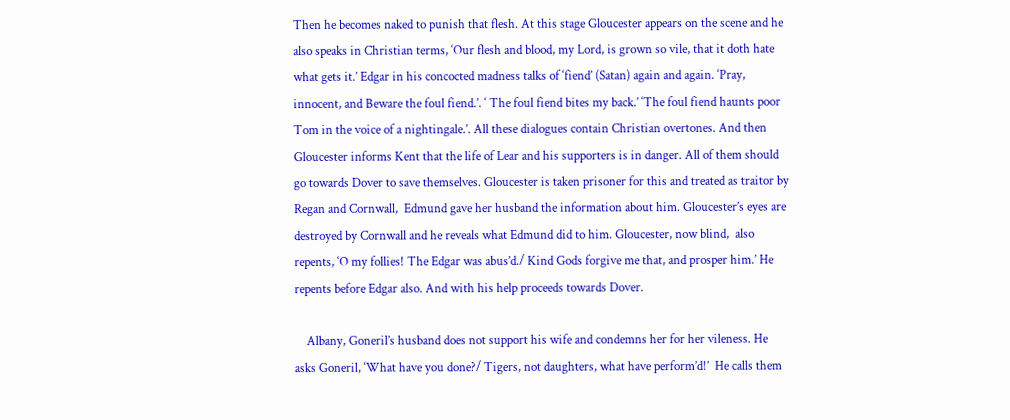Then he becomes naked to punish that flesh. At this stage Gloucester appears on the scene and he also speaks in Christian terms, ‘Our flesh and blood, my Lord, is grown so vile, that it doth hate what gets it.’ Edgar in his concocted madness talks of ‘fiend’ (Satan) again and again. ‘Pray, innocent, and Beware the foul fiend.’. ‘ The foul fiend bites my back.’ ‘The foul fiend haunts poor Tom in the voice of a nightingale.’. All these dialogues contain Christian overtones. And then Gloucester informs Kent that the life of Lear and his supporters is in danger. All of them should go towards Dover to save themselves. Gloucester is taken prisoner for this and treated as traitor by Regan and Cornwall,  Edmund gave her husband the information about him. Gloucester’s eyes are destroyed by Cornwall and he reveals what Edmund did to him. Gloucester, now blind,  also repents, ‘O my follies! The Edgar was abus’d./ Kind Gods forgive me that, and prosper him.’ He repents before Edgar also. And with his help proceeds towards Dover.

    Albany, Goneril’s husband does not support his wife and condemns her for her vileness. He asks Goneril, ‘What have you done?/ Tigers, not daughters, what have perform’d!’  He calls them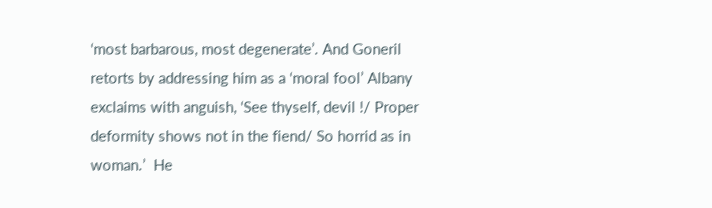‘most barbarous, most degenerate’. And Goneril retorts by addressing him as a ‘moral fool’ Albany exclaims with anguish, ‘See thyself, devil !/ Proper deformity shows not in the fiend/ So horrid as in woman.’  He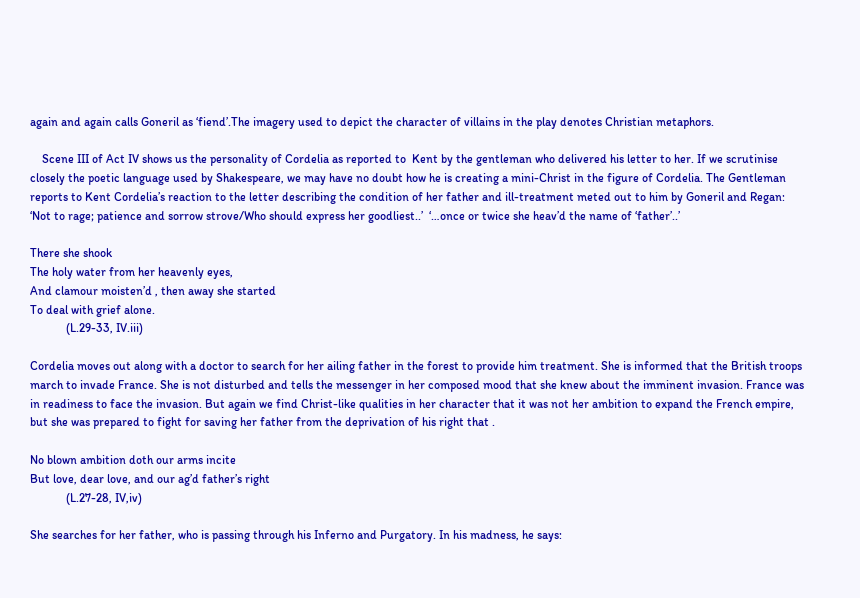again and again calls Goneril as ‘fiend’.The imagery used to depict the character of villains in the play denotes Christian metaphors.

    Scene III of Act IV shows us the personality of Cordelia as reported to  Kent by the gentleman who delivered his letter to her. If we scrutinise closely the poetic language used by Shakespeare, we may have no doubt how he is creating a mini-Christ in the figure of Cordelia. The Gentleman reports to Kent Cordelia’s reaction to the letter describing the condition of her father and ill-treatment meted out to him by Goneril and Regan:    ‘Not to rage; patience and sorrow strove/Who should express her goodliest..’  ‘…once or twice she heav’d the name of ‘father’..’

There she shook
The holy water from her heavenly eyes,
And clamour moisten’d , then away she started
To deal with grief alone.
            (L.29-33, IV.iii)

Cordelia moves out along with a doctor to search for her ailing father in the forest to provide him treatment. She is informed that the British troops march to invade France. She is not disturbed and tells the messenger in her composed mood that she knew about the imminent invasion. France was in readiness to face the invasion. But again we find Christ-like qualities in her character that it was not her ambition to expand the French empire, but she was prepared to fight for saving her father from the deprivation of his right that .

No blown ambition doth our arms incite
But love, dear love, and our ag’d father’s right
            (L.27-28, IV,iv)

She searches for her father, who is passing through his Inferno and Purgatory. In his madness, he says: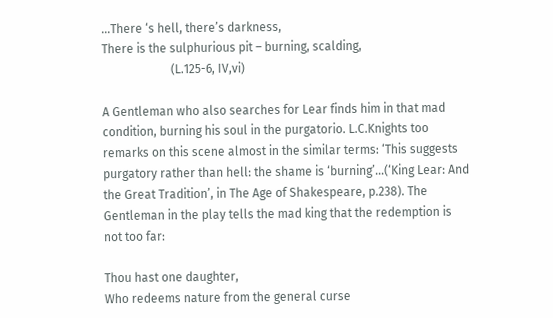…There ‘s hell, there’s darkness,
There is the sulphurious pit – burning, scalding,
                       (L.125-6, IV,vi)

A Gentleman who also searches for Lear finds him in that mad condition, burning his soul in the purgatorio. L.C.Knights too remarks on this scene almost in the similar terms: ‘This suggests purgatory rather than hell: the shame is ‘burning’…(‘King Lear: And the Great Tradition’, in The Age of Shakespeare, p.238). The Gentleman in the play tells the mad king that the redemption is not too far:

Thou hast one daughter,
Who redeems nature from the general curse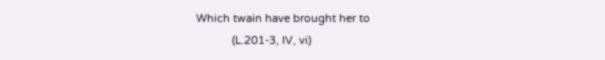Which twain have brought her to
            (L.201-3, IV, vi)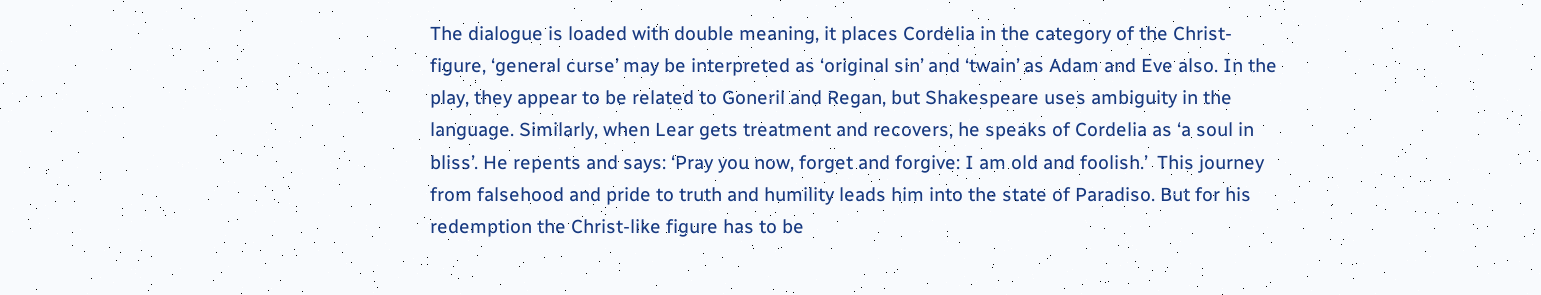The dialogue is loaded with double meaning, it places Cordelia in the category of the Christ-figure, ‘general curse’ may be interpreted as ‘original sin’ and ‘twain’ as Adam and Eve also. In the play, they appear to be related to Goneril and Regan, but Shakespeare uses ambiguity in the language. Similarly, when Lear gets treatment and recovers, he speaks of Cordelia as ‘a soul in bliss’. He repents and says: ‘Pray you now, forget and forgive: I am old and foolish.’  This journey from falsehood and pride to truth and humility leads him into the state of Paradiso. But for his redemption the Christ-like figure has to be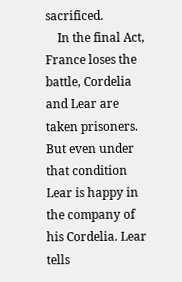sacrificed.
    In the final Act, France loses the battle, Cordelia and Lear are taken prisoners. But even under that condition Lear is happy in the company of his Cordelia. Lear tells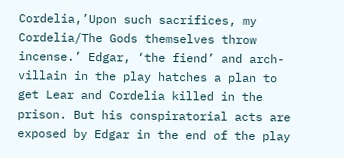Cordelia,’Upon such sacrifices, my Cordelia/The Gods themselves throw incense.’ Edgar, ‘the fiend’ and arch-villain in the play hatches a plan to get Lear and Cordelia killed in the prison. But his conspiratorial acts are exposed by Edgar in the end of the play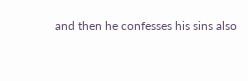and then he confesses his sins also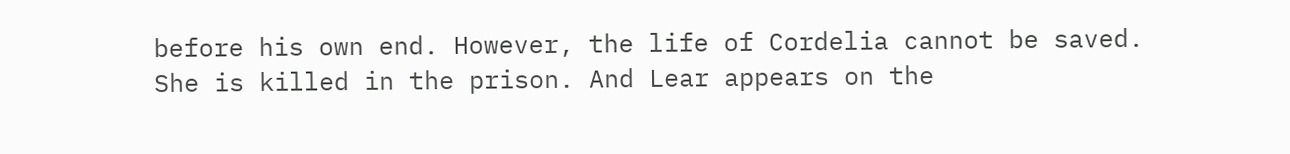before his own end. However, the life of Cordelia cannot be saved. She is killed in the prison. And Lear appears on the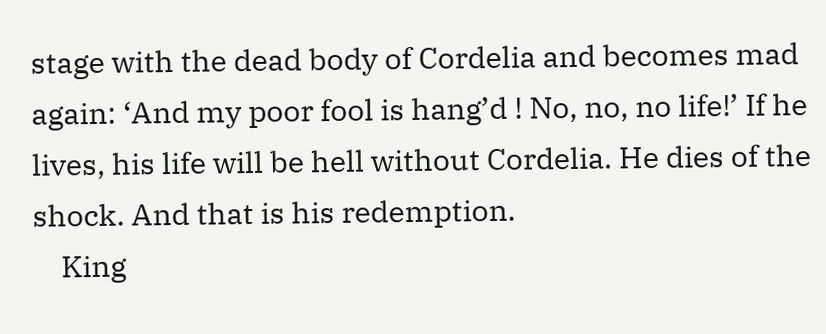stage with the dead body of Cordelia and becomes mad again: ‘And my poor fool is hang’d ! No, no, no life!’ If he lives, his life will be hell without Cordelia. He dies of the shock. And that is his redemption.
    King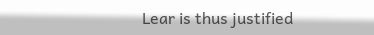Lear is thus justified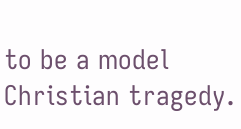to be a model Christian tragedy.